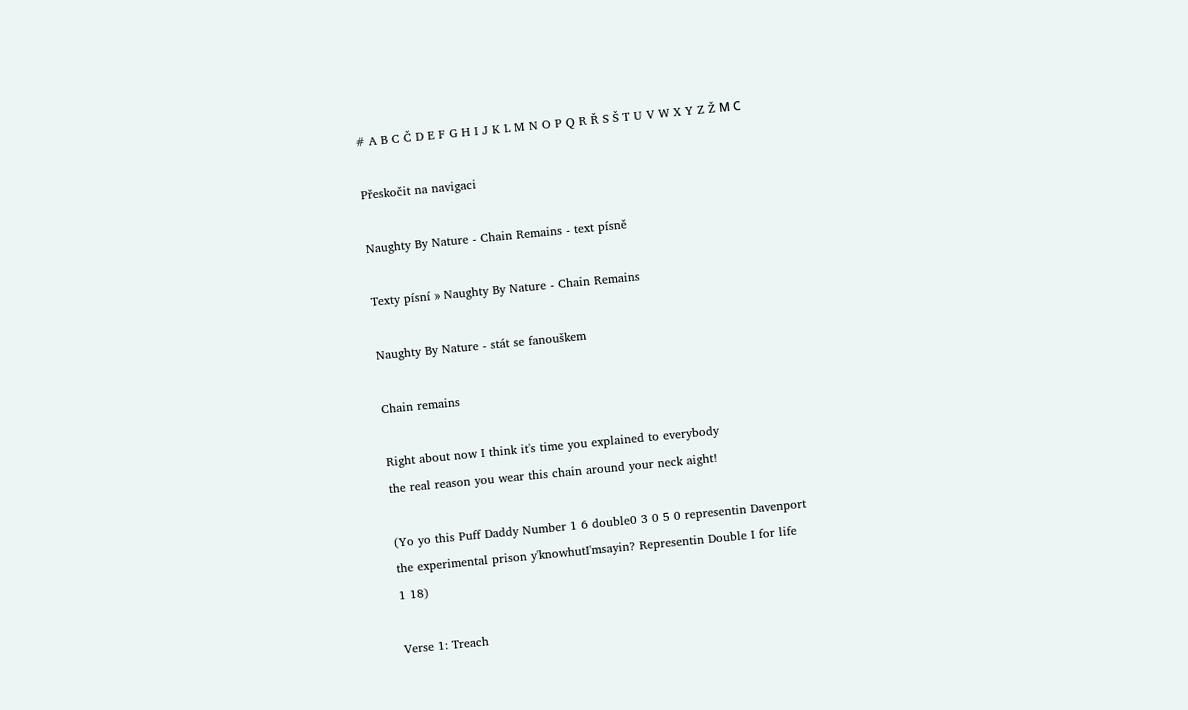# A B C Č D E F G H I J K L M N O P Q R Ř S Š T U V W X Y Z Ž М С

Přeskočit na navigaci

Naughty By Nature - Chain Remains - text písně

Texty písní » Naughty By Nature - Chain Remains

Naughty By Nature - stát se fanouškem

Chain remains

Right about now I think it's time you explained to everybody
the real reason you wear this chain around your neck aight!

(Yo yo this Puff Daddy Number 1 6 double0 3 0 5 0 representin Davenport
the experimental prison y'knowhutI'msayin? Representin Double I for life
1 18)

Verse 1: Treach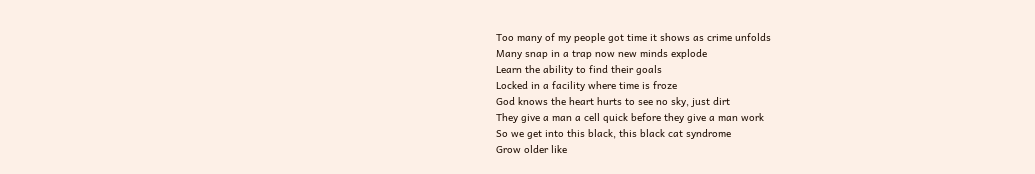Too many of my people got time it shows as crime unfolds
Many snap in a trap now new minds explode
Learn the ability to find their goals
Locked in a facility where time is froze
God knows the heart hurts to see no sky, just dirt
They give a man a cell quick before they give a man work
So we get into this black, this black cat syndrome
Grow older like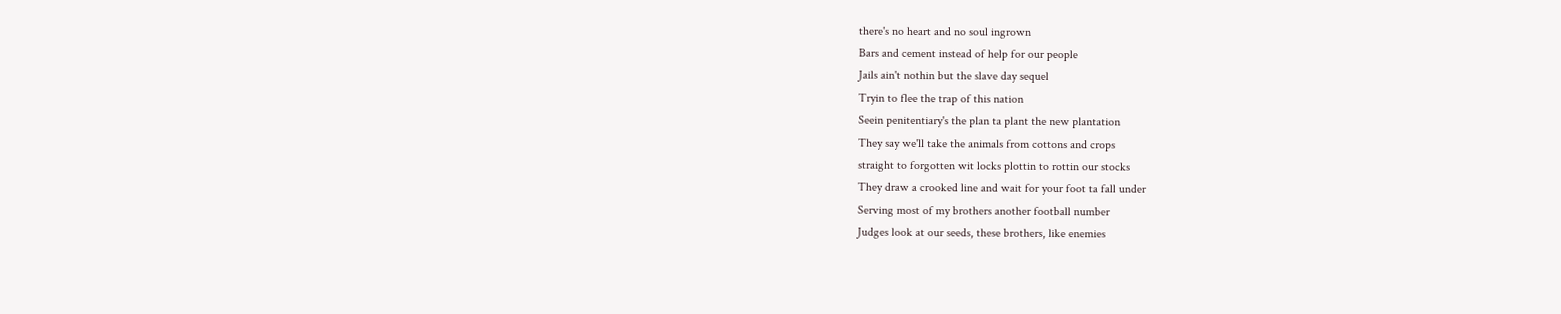there's no heart and no soul ingrown
Bars and cement instead of help for our people
Jails ain't nothin but the slave day sequel
Tryin to flee the trap of this nation
Seein penitentiary's the plan ta plant the new plantation
They say we'll take the animals from cottons and crops
straight to forgotten wit locks plottin to rottin our stocks
They draw a crooked line and wait for your foot ta fall under
Serving most of my brothers another football number
Judges look at our seeds, these brothers, like enemies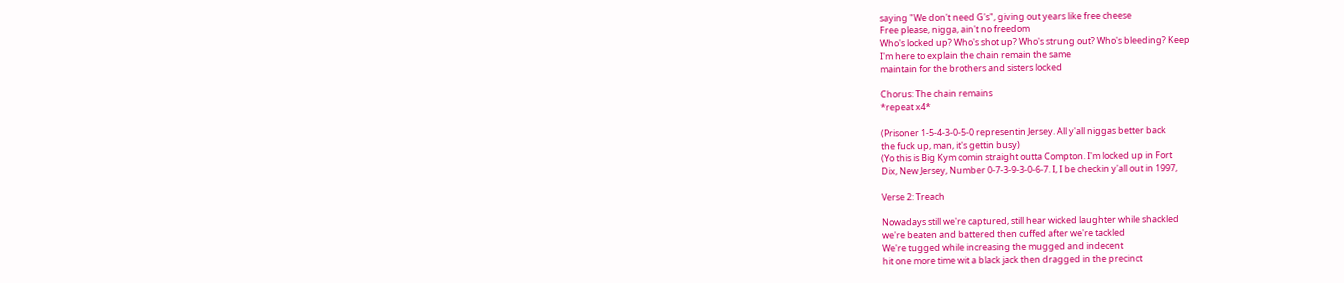saying "We don't need G's", giving out years like free cheese
Free please, nigga, ain't no freedom
Who's locked up? Who's shot up? Who's strung out? Who's bleeding? Keep
I'm here to explain the chain remain the same
maintain for the brothers and sisters locked

Chorus: The chain remains
*repeat x4*

(Prisoner 1-5-4-3-0-5-0 representin Jersey. All y'all niggas better back
the fuck up, man, it's gettin busy)
(Yo this is Big Kym comin straight outta Compton. I'm locked up in Fort
Dix, New Jersey, Number 0-7-3-9-3-0-6-7. I, I be checkin y'all out in 1997,

Verse 2: Treach

Nowadays still we're captured, still hear wicked laughter while shackled
we're beaten and battered then cuffed after we're tackled
We're tugged while increasing the mugged and indecent
hit one more time wit a black jack then dragged in the precinct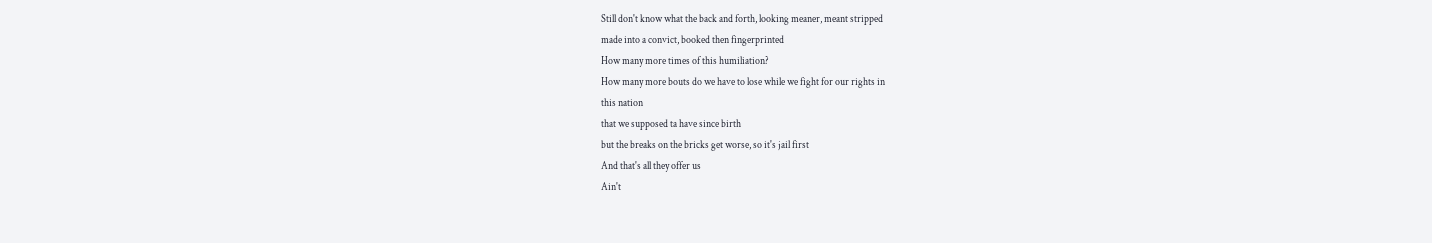Still don't know what the back and forth, looking meaner, meant stripped
made into a convict, booked then fingerprinted
How many more times of this humiliation?
How many more bouts do we have to lose while we fight for our rights in
this nation
that we supposed ta have since birth
but the breaks on the bricks get worse, so it's jail first
And that's all they offer us
Ain't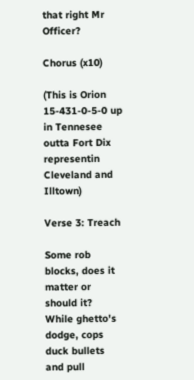that right Mr Officer?

Chorus (x10)

(This is Orion 15-431-0-5-0 up in Tennesee outta Fort Dix representin
Cleveland and Illtown)

Verse 3: Treach

Some rob blocks, does it matter or should it?
While ghetto's dodge, cops duck bullets and pull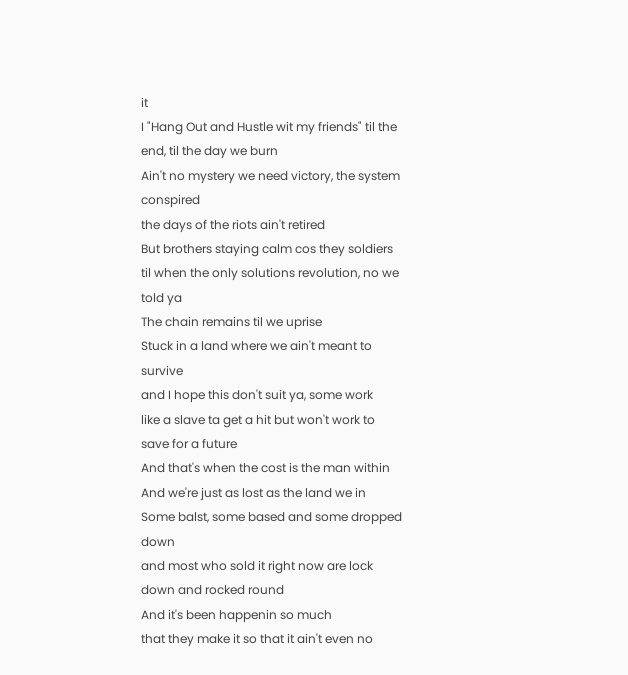it
I "Hang Out and Hustle wit my friends" til the end, til the day we burn
Ain't no mystery we need victory, the system conspired
the days of the riots ain't retired
But brothers staying calm cos they soldiers
til when the only solutions revolution, no we told ya
The chain remains til we uprise
Stuck in a land where we ain't meant to survive
and I hope this don't suit ya, some work
like a slave ta get a hit but won't work to save for a future
And that's when the cost is the man within
And we're just as lost as the land we in
Some balst, some based and some dropped down
and most who sold it right now are lock down and rocked round
And it's been happenin so much
that they make it so that it ain't even no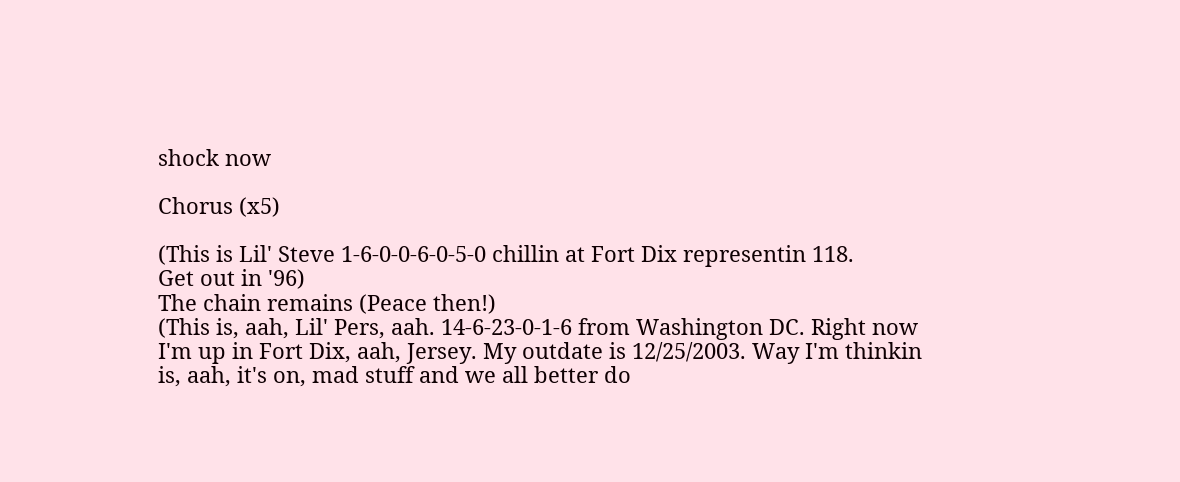shock now

Chorus (x5)

(This is Lil' Steve 1-6-0-0-6-0-5-0 chillin at Fort Dix representin 118.
Get out in '96)
The chain remains (Peace then!)
(This is, aah, Lil' Pers, aah. 14-6-23-0-1-6 from Washington DC. Right now
I'm up in Fort Dix, aah, Jersey. My outdate is 12/25/2003. Way I'm thinkin
is, aah, it's on, mad stuff and we all better do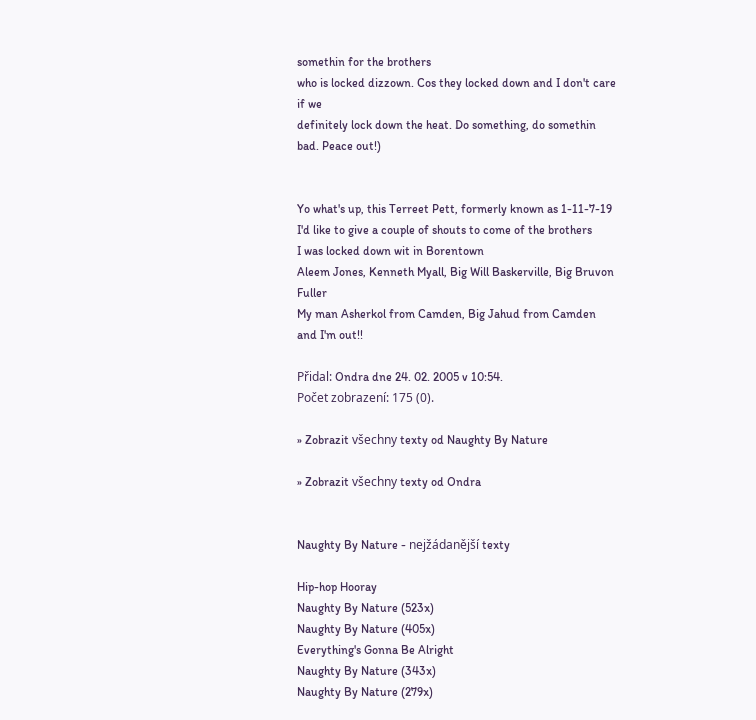somethin for the brothers
who is locked dizzown. Cos they locked down and I don't care if we
definitely lock down the heat. Do something, do somethin bad. Peace out!)


Yo what's up, this Terreet Pett, formerly known as 1-11-7-19
I'd like to give a couple of shouts to come of the brothers
I was locked down wit in Borentown
Aleem Jones, Kenneth Myall, Big Will Baskerville, Big Bruvon Fuller
My man Asherkol from Camden, Big Jahud from Camden
and I'm out!!

Přidal: Ondra dne 24. 02. 2005 v 10:54.
Počet zobrazení: 175 (0).

» Zobrazit všechny texty od Naughty By Nature

» Zobrazit všechny texty od Ondra


Naughty By Nature - nejžádanější texty

Hip-hop Hooray
Naughty By Nature (523x)
Naughty By Nature (405x)
Everything's Gonna Be Alright
Naughty By Nature (343x)
Naughty By Nature (279x)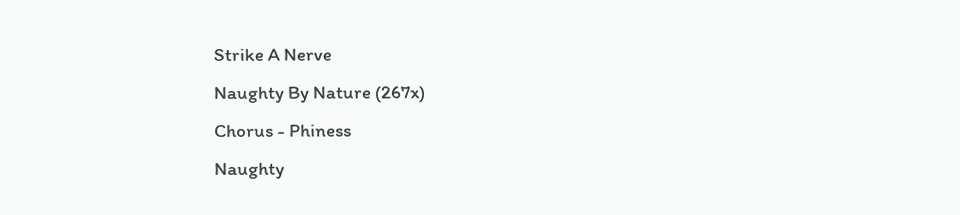Strike A Nerve
Naughty By Nature (267x)
Chorus - Phiness
Naughty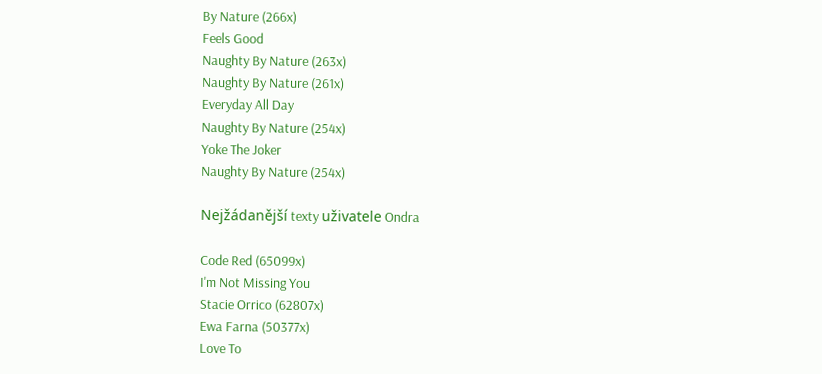By Nature (266x)
Feels Good
Naughty By Nature (263x)
Naughty By Nature (261x)
Everyday All Day
Naughty By Nature (254x)
Yoke The Joker
Naughty By Nature (254x)

Nejžádanější texty uživatele Ondra

Code Red (65099x)
I'm Not Missing You
Stacie Orrico (62807x)
Ewa Farna (50377x)
Love To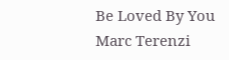Be Loved By You
Marc Terenzi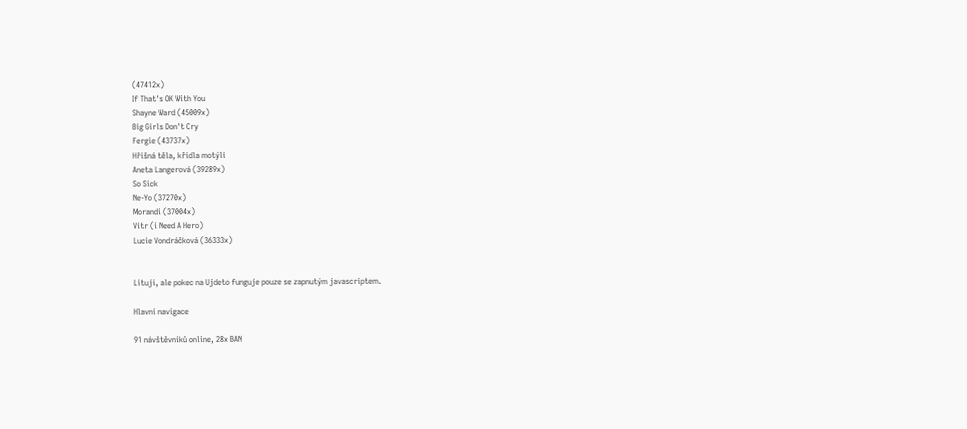(47412x)
If That's OK With You
Shayne Ward (45009x)
Big Girls Don't Cry
Fergie (43737x)
Hříšná těla, křídla motýlí
Aneta Langerová (39289x)
So Sick
Ne-Yo (37270x)
Morandi (37004x)
Vítr (i Need A Hero)
Lucie Vondráčková (36333x)


Lituji, ale pokec na Ujdeto funguje pouze se zapnutým javascriptem.

Hlavní navigace

91 návštěvníků online, 28x BAN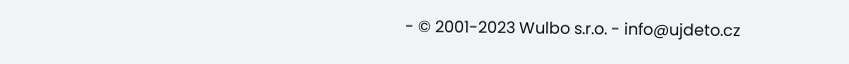- © 2001-2023 Wulbo s.r.o. - info@ujdeto.cz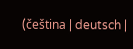(čeština | deutsch |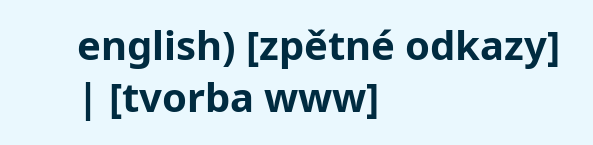english) [zpětné odkazy] | [tvorba www]